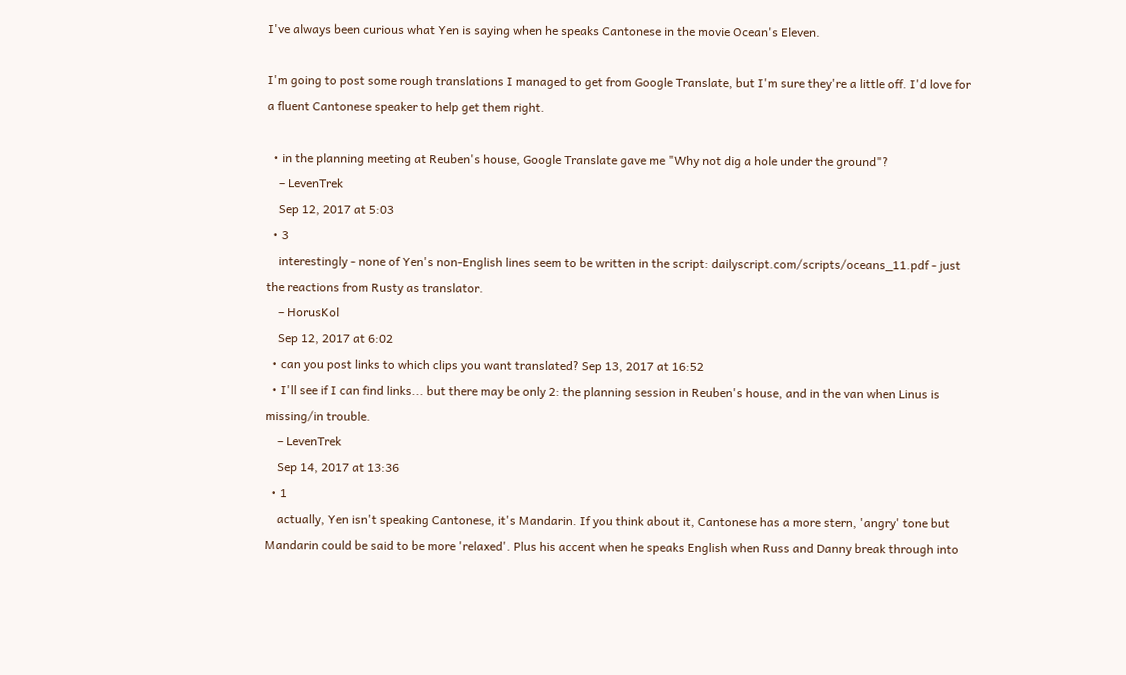I've always been curious what Yen is saying when he speaks Cantonese in the movie Ocean's Eleven.

I'm going to post some rough translations I managed to get from Google Translate, but I'm sure they're a little off. I'd love for a fluent Cantonese speaker to help get them right.

  • in the planning meeting at Reuben's house, Google Translate gave me "Why not dig a hole under the ground"?
    – LevenTrek
    Sep 12, 2017 at 5:03
  • 3
    interestingly - none of Yen's non-English lines seem to be written in the script: dailyscript.com/scripts/oceans_11.pdf - just the reactions from Rusty as translator.
    – HorusKol
    Sep 12, 2017 at 6:02
  • can you post links to which clips you want translated? Sep 13, 2017 at 16:52
  • I'll see if I can find links... but there may be only 2: the planning session in Reuben's house, and in the van when Linus is missing/in trouble.
    – LevenTrek
    Sep 14, 2017 at 13:36
  • 1
    actually, Yen isn't speaking Cantonese, it's Mandarin. If you think about it, Cantonese has a more stern, 'angry' tone but Mandarin could be said to be more 'relaxed'. Plus his accent when he speaks English when Russ and Danny break through into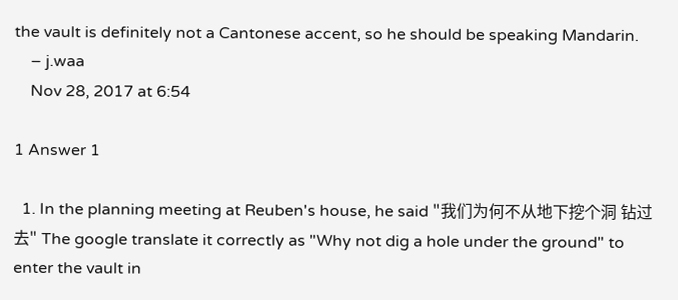the vault is definitely not a Cantonese accent, so he should be speaking Mandarin.
    – j.waa
    Nov 28, 2017 at 6:54

1 Answer 1

  1. In the planning meeting at Reuben's house, he said "我们为何不从地下挖个洞 钻过去" The google translate it correctly as "Why not dig a hole under the ground" to enter the vault in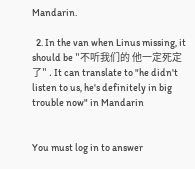Mandarin.

  2. In the van when Linus missing, it should be "不听我们的 他一定死定了" . It can translate to "he didn't listen to us, he's definitely in big trouble now" in Mandarin


You must log in to answer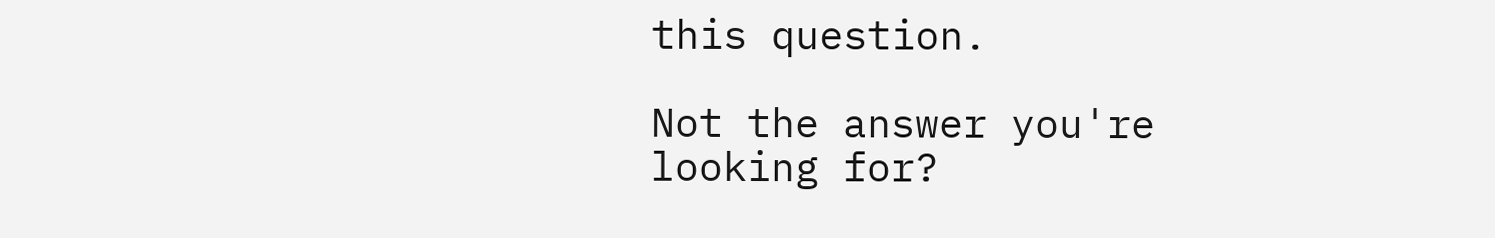this question.

Not the answer you're looking for?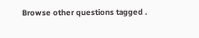Browse other questions tagged .